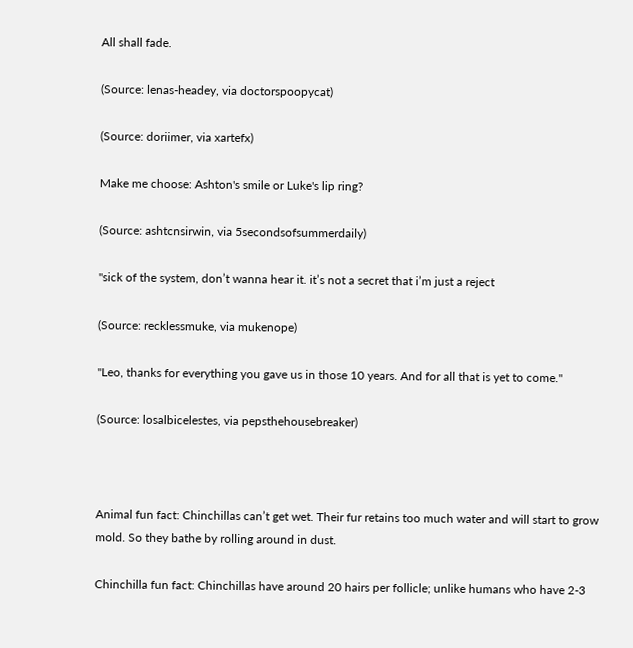All shall fade.

(Source: lenas-headey, via doctorspoopycat)

(Source: doriimer, via xartefx)

Make me choose: Ashton's smile or Luke's lip ring?

(Source: ashtcnsirwin, via 5secondsofsummerdaily)

"sick of the system, don’t wanna hear it. it’s not a secret that i’m just a reject

(Source: recklessmuke, via mukenope)

"Leo, thanks for everything you gave us in those 10 years. And for all that is yet to come."

(Source: losalbicelestes, via pepsthehousebreaker)



Animal fun fact: Chinchillas can’t get wet. Their fur retains too much water and will start to grow mold. So they bathe by rolling around in dust.

Chinchilla fun fact: Chinchillas have around 20 hairs per follicle; unlike humans who have 2-3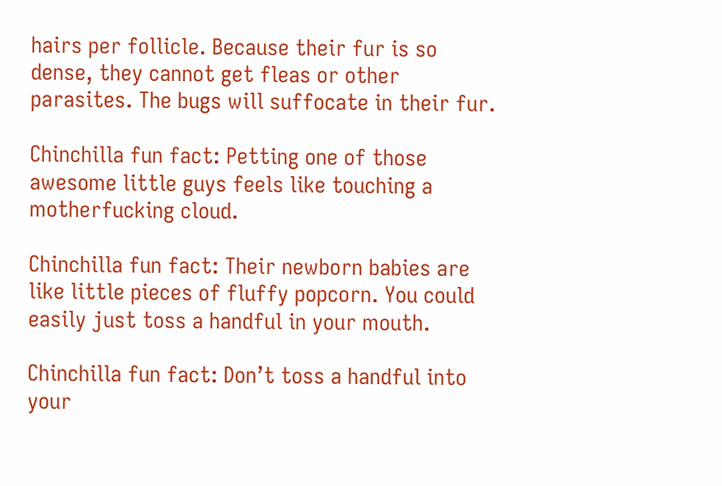hairs per follicle. Because their fur is so dense, they cannot get fleas or other parasites. The bugs will suffocate in their fur.

Chinchilla fun fact: Petting one of those awesome little guys feels like touching a motherfucking cloud.

Chinchilla fun fact: Their newborn babies are like little pieces of fluffy popcorn. You could easily just toss a handful in your mouth.

Chinchilla fun fact: Don’t toss a handful into your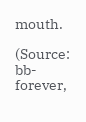mouth.

(Source: bb-forever,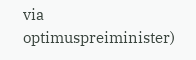via optimuspreiminister)